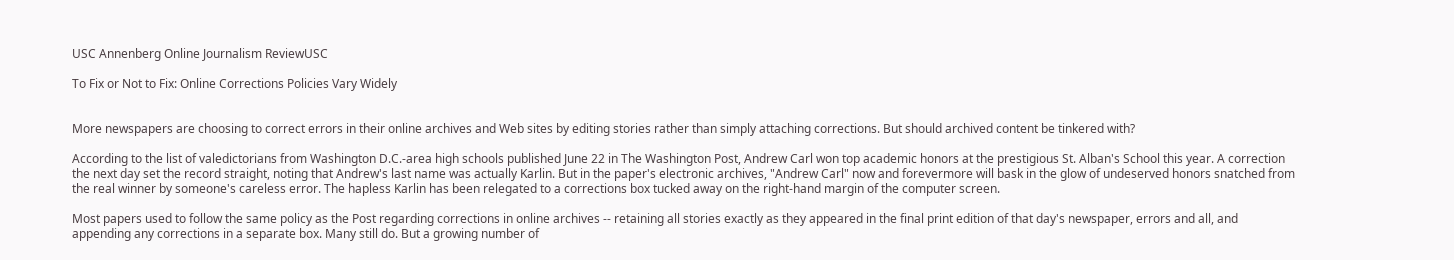USC Annenberg Online Journalism ReviewUSC

To Fix or Not to Fix: Online Corrections Policies Vary Widely


More newspapers are choosing to correct errors in their online archives and Web sites by editing stories rather than simply attaching corrections. But should archived content be tinkered with?

According to the list of valedictorians from Washington D.C.-area high schools published June 22 in The Washington Post, Andrew Carl won top academic honors at the prestigious St. Alban's School this year. A correction the next day set the record straight, noting that Andrew's last name was actually Karlin. But in the paper's electronic archives, "Andrew Carl" now and forevermore will bask in the glow of undeserved honors snatched from the real winner by someone's careless error. The hapless Karlin has been relegated to a corrections box tucked away on the right-hand margin of the computer screen.

Most papers used to follow the same policy as the Post regarding corrections in online archives -- retaining all stories exactly as they appeared in the final print edition of that day's newspaper, errors and all, and appending any corrections in a separate box. Many still do. But a growing number of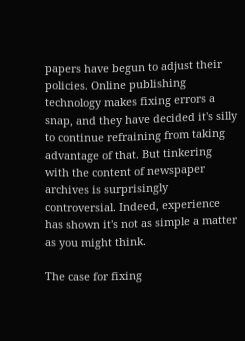papers have begun to adjust their policies. Online publishing technology makes fixing errors a snap, and they have decided it's silly to continue refraining from taking advantage of that. But tinkering with the content of newspaper archives is surprisingly controversial. Indeed, experience has shown it's not as simple a matter as you might think.

The case for fixing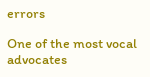errors

One of the most vocal advocates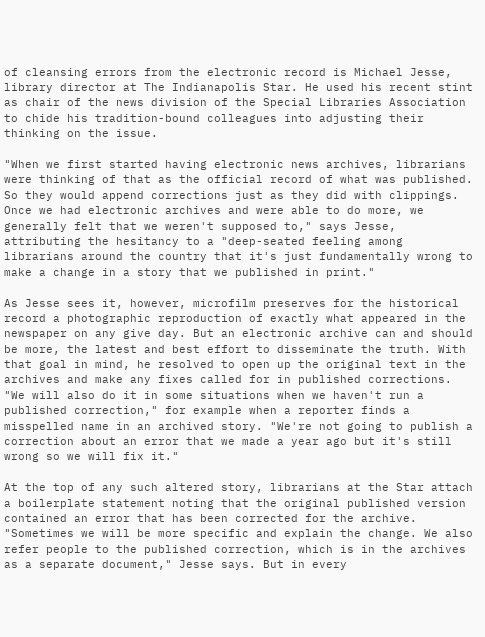of cleansing errors from the electronic record is Michael Jesse, library director at The Indianapolis Star. He used his recent stint as chair of the news division of the Special Libraries Association to chide his tradition-bound colleagues into adjusting their thinking on the issue.

"When we first started having electronic news archives, librarians were thinking of that as the official record of what was published. So they would append corrections just as they did with clippings. Once we had electronic archives and were able to do more, we generally felt that we weren't supposed to," says Jesse, attributing the hesitancy to a "deep-seated feeling among librarians around the country that it's just fundamentally wrong to make a change in a story that we published in print."

As Jesse sees it, however, microfilm preserves for the historical record a photographic reproduction of exactly what appeared in the newspaper on any give day. But an electronic archive can and should be more, the latest and best effort to disseminate the truth. With that goal in mind, he resolved to open up the original text in the archives and make any fixes called for in published corrections. "We will also do it in some situations when we haven't run a published correction," for example when a reporter finds a misspelled name in an archived story. "We're not going to publish a correction about an error that we made a year ago but it's still wrong so we will fix it."

At the top of any such altered story, librarians at the Star attach a boilerplate statement noting that the original published version contained an error that has been corrected for the archive. "Sometimes we will be more specific and explain the change. We also refer people to the published correction, which is in the archives as a separate document," Jesse says. But in every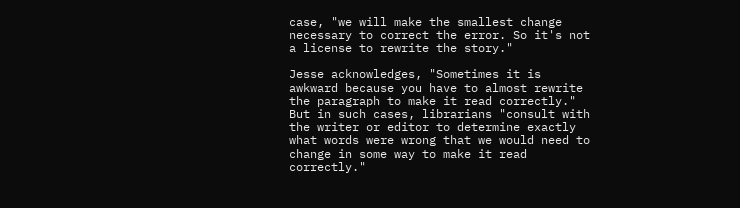case, "we will make the smallest change necessary to correct the error. So it's not a license to rewrite the story."

Jesse acknowledges, "Sometimes it is awkward because you have to almost rewrite the paragraph to make it read correctly." But in such cases, librarians "consult with the writer or editor to determine exactly what words were wrong that we would need to change in some way to make it read correctly."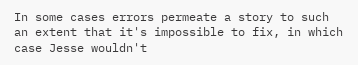In some cases errors permeate a story to such an extent that it's impossible to fix, in which case Jesse wouldn't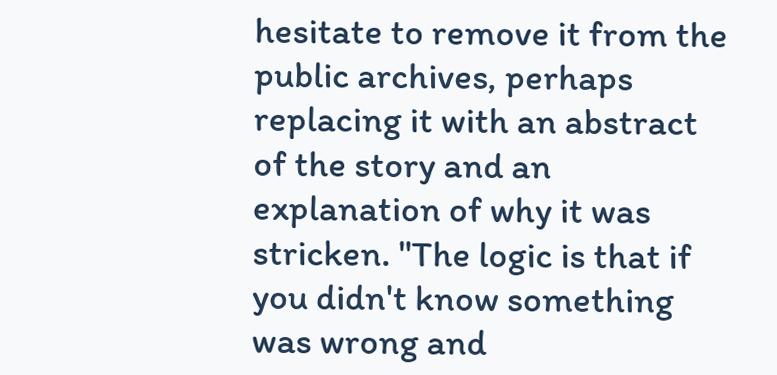hesitate to remove it from the public archives, perhaps replacing it with an abstract of the story and an explanation of why it was stricken. "The logic is that if you didn't know something was wrong and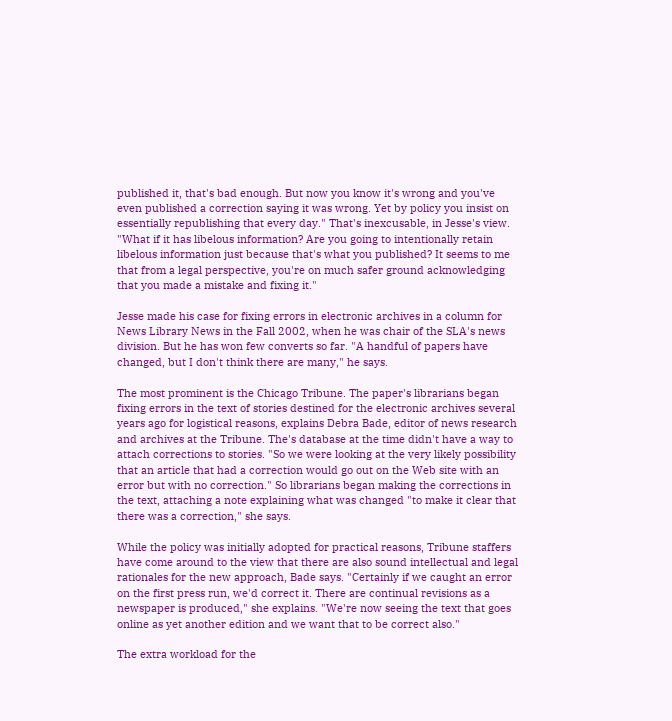published it, that's bad enough. But now you know it's wrong and you've even published a correction saying it was wrong. Yet by policy you insist on essentially republishing that every day." That's inexcusable, in Jesse's view. "What if it has libelous information? Are you going to intentionally retain libelous information just because that's what you published? It seems to me that from a legal perspective, you're on much safer ground acknowledging that you made a mistake and fixing it."

Jesse made his case for fixing errors in electronic archives in a column for News Library News in the Fall 2002, when he was chair of the SLA's news division. But he has won few converts so far. "A handful of papers have changed, but I don't think there are many," he says.

The most prominent is the Chicago Tribune. The paper's librarians began fixing errors in the text of stories destined for the electronic archives several years ago for logistical reasons, explains Debra Bade, editor of news research and archives at the Tribune. The's database at the time didn't have a way to attach corrections to stories. "So we were looking at the very likely possibility that an article that had a correction would go out on the Web site with an error but with no correction." So librarians began making the corrections in the text, attaching a note explaining what was changed "to make it clear that there was a correction," she says.

While the policy was initially adopted for practical reasons, Tribune staffers have come around to the view that there are also sound intellectual and legal rationales for the new approach, Bade says. "Certainly if we caught an error on the first press run, we'd correct it. There are continual revisions as a newspaper is produced," she explains. "We're now seeing the text that goes online as yet another edition and we want that to be correct also."

The extra workload for the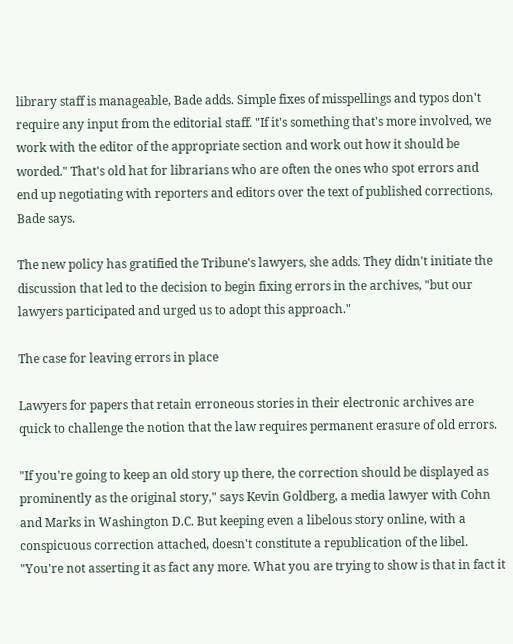library staff is manageable, Bade adds. Simple fixes of misspellings and typos don't require any input from the editorial staff. "If it's something that's more involved, we work with the editor of the appropriate section and work out how it should be worded." That's old hat for librarians who are often the ones who spot errors and end up negotiating with reporters and editors over the text of published corrections, Bade says.

The new policy has gratified the Tribune's lawyers, she adds. They didn't initiate the discussion that led to the decision to begin fixing errors in the archives, "but our lawyers participated and urged us to adopt this approach."

The case for leaving errors in place

Lawyers for papers that retain erroneous stories in their electronic archives are quick to challenge the notion that the law requires permanent erasure of old errors.

"If you're going to keep an old story up there, the correction should be displayed as prominently as the original story," says Kevin Goldberg, a media lawyer with Cohn and Marks in Washington D.C. But keeping even a libelous story online, with a conspicuous correction attached, doesn't constitute a republication of the libel. "You're not asserting it as fact any more. What you are trying to show is that in fact it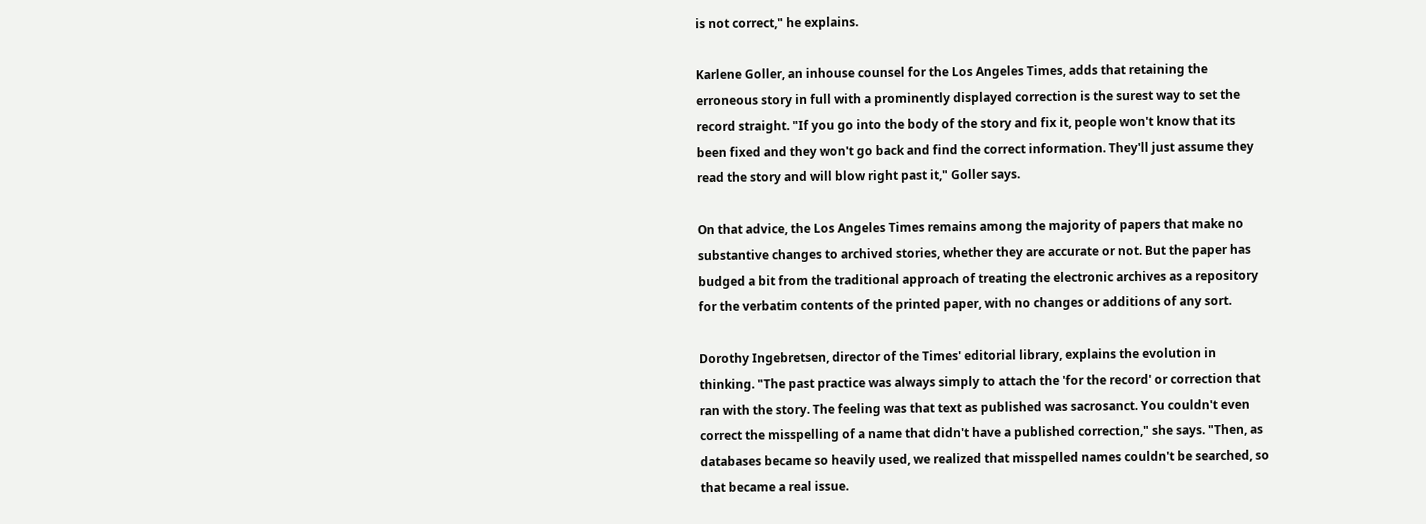is not correct," he explains.

Karlene Goller, an inhouse counsel for the Los Angeles Times, adds that retaining the erroneous story in full with a prominently displayed correction is the surest way to set the record straight. "If you go into the body of the story and fix it, people won't know that its been fixed and they won't go back and find the correct information. They'll just assume they read the story and will blow right past it," Goller says.

On that advice, the Los Angeles Times remains among the majority of papers that make no substantive changes to archived stories, whether they are accurate or not. But the paper has budged a bit from the traditional approach of treating the electronic archives as a repository for the verbatim contents of the printed paper, with no changes or additions of any sort.

Dorothy Ingebretsen, director of the Times' editorial library, explains the evolution in thinking. "The past practice was always simply to attach the 'for the record' or correction that ran with the story. The feeling was that text as published was sacrosanct. You couldn't even correct the misspelling of a name that didn't have a published correction," she says. "Then, as databases became so heavily used, we realized that misspelled names couldn't be searched, so that became a real issue.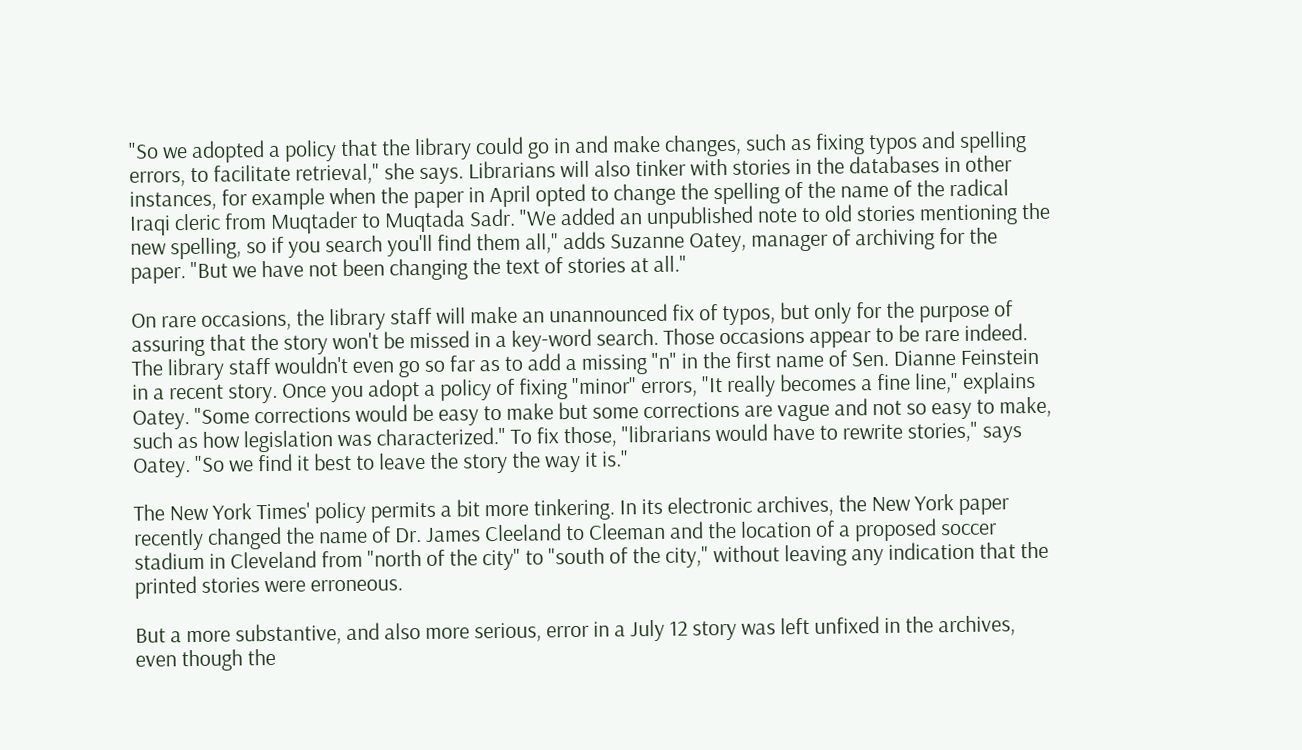"So we adopted a policy that the library could go in and make changes, such as fixing typos and spelling errors, to facilitate retrieval," she says. Librarians will also tinker with stories in the databases in other instances, for example when the paper in April opted to change the spelling of the name of the radical Iraqi cleric from Muqtader to Muqtada Sadr. "We added an unpublished note to old stories mentioning the new spelling, so if you search you'll find them all," adds Suzanne Oatey, manager of archiving for the paper. "But we have not been changing the text of stories at all."

On rare occasions, the library staff will make an unannounced fix of typos, but only for the purpose of assuring that the story won't be missed in a key-word search. Those occasions appear to be rare indeed. The library staff wouldn't even go so far as to add a missing "n" in the first name of Sen. Dianne Feinstein in a recent story. Once you adopt a policy of fixing "minor" errors, "It really becomes a fine line," explains Oatey. "Some corrections would be easy to make but some corrections are vague and not so easy to make, such as how legislation was characterized." To fix those, "librarians would have to rewrite stories," says Oatey. "So we find it best to leave the story the way it is."

The New York Times' policy permits a bit more tinkering. In its electronic archives, the New York paper recently changed the name of Dr. James Cleeland to Cleeman and the location of a proposed soccer stadium in Cleveland from "north of the city" to "south of the city," without leaving any indication that the printed stories were erroneous.

But a more substantive, and also more serious, error in a July 12 story was left unfixed in the archives, even though the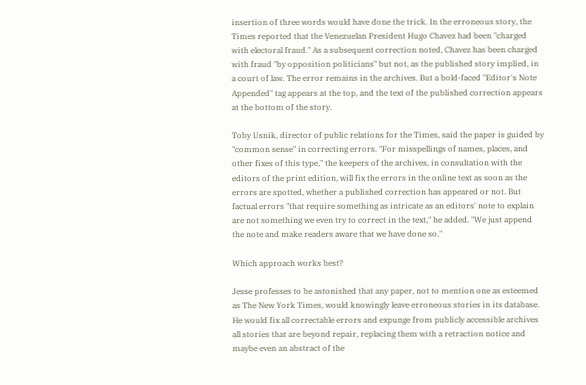insertion of three words would have done the trick. In the erroneous story, the Times reported that the Venezuelan President Hugo Chavez had been "charged with electoral fraud." As a subsequent correction noted, Chavez has been charged with fraud "by opposition politicians" but not, as the published story implied, in a court of law. The error remains in the archives. But a bold-faced "Editor's Note Appended" tag appears at the top, and the text of the published correction appears at the bottom of the story.

Toby Usnik, director of public relations for the Times, said the paper is guided by "common sense" in correcting errors. "For misspellings of names, places, and other fixes of this type," the keepers of the archives, in consultation with the editors of the print edition, will fix the errors in the online text as soon as the errors are spotted, whether a published correction has appeared or not. But factual errors "that require something as intricate as an editors' note to explain are not something we even try to correct in the text," he added. "We just append the note and make readers aware that we have done so."

Which approach works best?

Jesse professes to be astonished that any paper, not to mention one as esteemed as The New York Times, would knowingly leave erroneous stories in its database. He would fix all correctable errors and expunge from publicly accessible archives all stories that are beyond repair, replacing them with a retraction notice and maybe even an abstract of the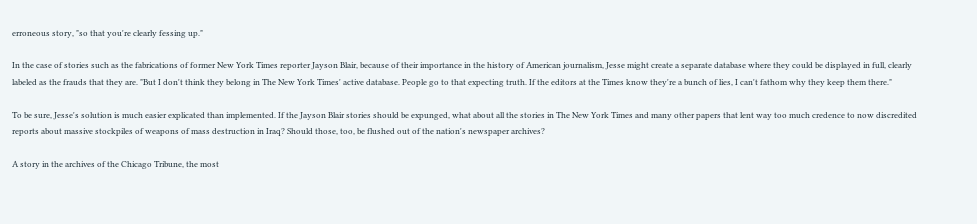erroneous story, "so that you're clearly fessing up."

In the case of stories such as the fabrications of former New York Times reporter Jayson Blair, because of their importance in the history of American journalism, Jesse might create a separate database where they could be displayed in full, clearly labeled as the frauds that they are. "But I don't think they belong in The New York Times' active database. People go to that expecting truth. If the editors at the Times know they're a bunch of lies, I can't fathom why they keep them there."

To be sure, Jesse's solution is much easier explicated than implemented. If the Jayson Blair stories should be expunged, what about all the stories in The New York Times and many other papers that lent way too much credence to now discredited reports about massive stockpiles of weapons of mass destruction in Iraq? Should those, too, be flushed out of the nation's newspaper archives?

A story in the archives of the Chicago Tribune, the most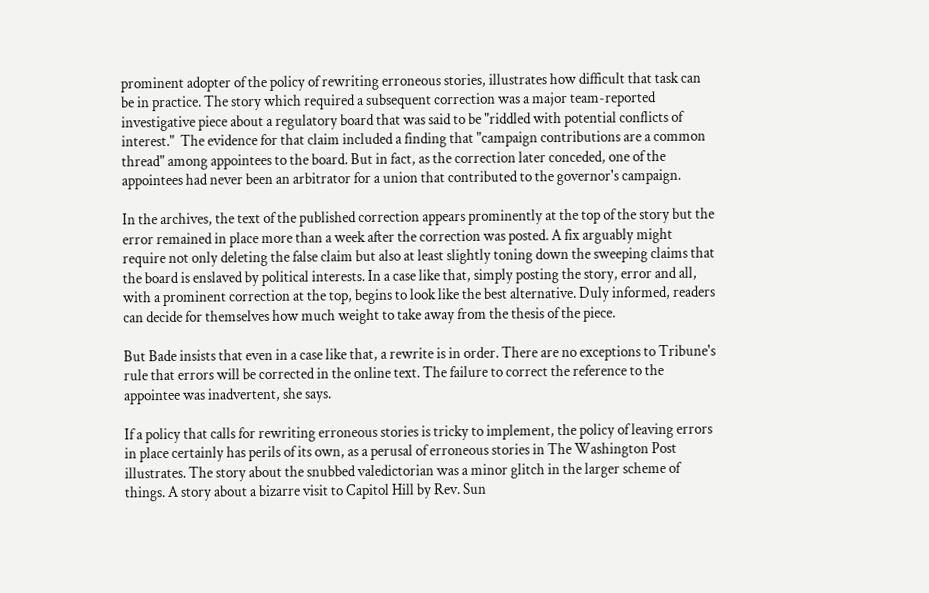prominent adopter of the policy of rewriting erroneous stories, illustrates how difficult that task can be in practice. The story which required a subsequent correction was a major team-reported investigative piece about a regulatory board that was said to be "riddled with potential conflicts of interest."  The evidence for that claim included a finding that "campaign contributions are a common thread" among appointees to the board. But in fact, as the correction later conceded, one of the appointees had never been an arbitrator for a union that contributed to the governor's campaign.

In the archives, the text of the published correction appears prominently at the top of the story but the error remained in place more than a week after the correction was posted. A fix arguably might require not only deleting the false claim but also at least slightly toning down the sweeping claims that the board is enslaved by political interests. In a case like that, simply posting the story, error and all, with a prominent correction at the top, begins to look like the best alternative. Duly informed, readers can decide for themselves how much weight to take away from the thesis of the piece.

But Bade insists that even in a case like that, a rewrite is in order. There are no exceptions to Tribune's rule that errors will be corrected in the online text. The failure to correct the reference to the appointee was inadvertent, she says.

If a policy that calls for rewriting erroneous stories is tricky to implement, the policy of leaving errors in place certainly has perils of its own, as a perusal of erroneous stories in The Washington Post illustrates. The story about the snubbed valedictorian was a minor glitch in the larger scheme of things. A story about a bizarre visit to Capitol Hill by Rev. Sun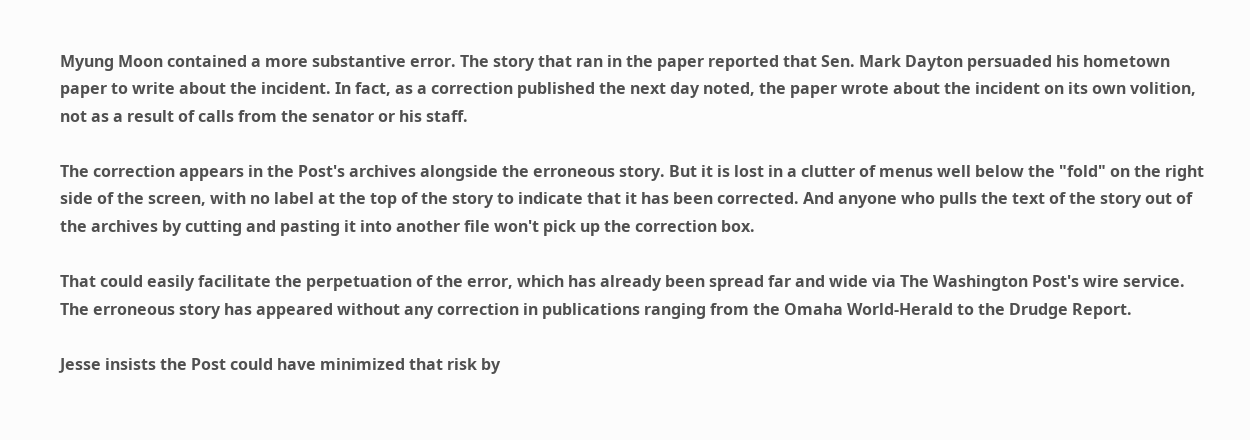Myung Moon contained a more substantive error. The story that ran in the paper reported that Sen. Mark Dayton persuaded his hometown paper to write about the incident. In fact, as a correction published the next day noted, the paper wrote about the incident on its own volition, not as a result of calls from the senator or his staff.

The correction appears in the Post's archives alongside the erroneous story. But it is lost in a clutter of menus well below the "fold" on the right side of the screen, with no label at the top of the story to indicate that it has been corrected. And anyone who pulls the text of the story out of the archives by cutting and pasting it into another file won't pick up the correction box.

That could easily facilitate the perpetuation of the error, which has already been spread far and wide via The Washington Post's wire service. The erroneous story has appeared without any correction in publications ranging from the Omaha World-Herald to the Drudge Report.

Jesse insists the Post could have minimized that risk by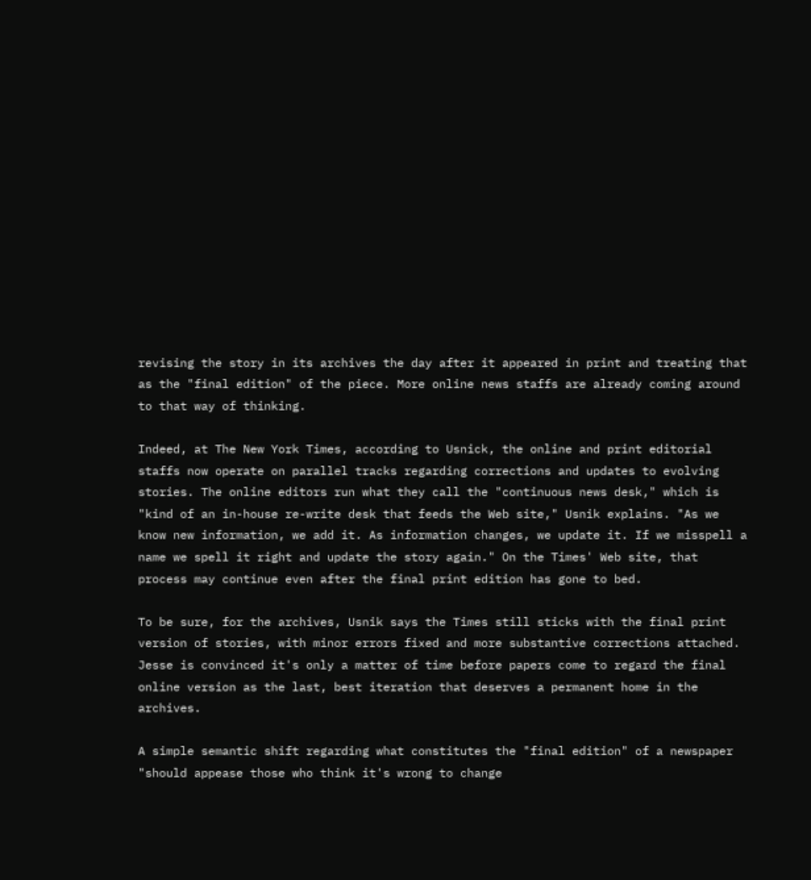revising the story in its archives the day after it appeared in print and treating that as the "final edition" of the piece. More online news staffs are already coming around to that way of thinking.

Indeed, at The New York Times, according to Usnick, the online and print editorial staffs now operate on parallel tracks regarding corrections and updates to evolving stories. The online editors run what they call the "continuous news desk," which is "kind of an in-house re-write desk that feeds the Web site," Usnik explains. "As we know new information, we add it. As information changes, we update it. If we misspell a name we spell it right and update the story again." On the Times' Web site, that process may continue even after the final print edition has gone to bed.

To be sure, for the archives, Usnik says the Times still sticks with the final print version of stories, with minor errors fixed and more substantive corrections attached. Jesse is convinced it's only a matter of time before papers come to regard the final online version as the last, best iteration that deserves a permanent home in the archives.

A simple semantic shift regarding what constitutes the "final edition" of a newspaper "should appease those who think it's wrong to change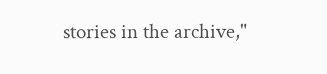stories in the archive,"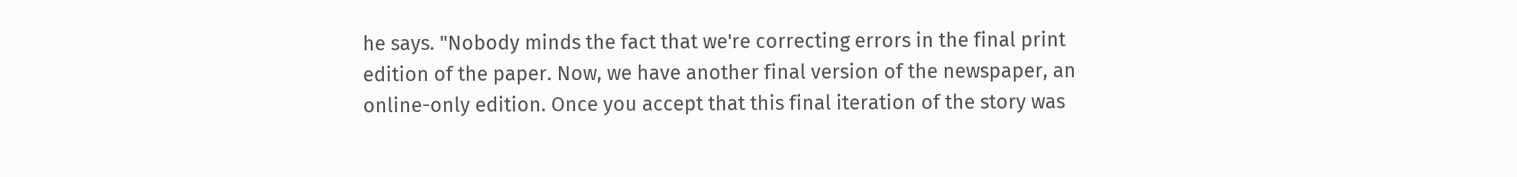he says. "Nobody minds the fact that we're correcting errors in the final print edition of the paper. Now, we have another final version of the newspaper, an online-only edition. Once you accept that this final iteration of the story was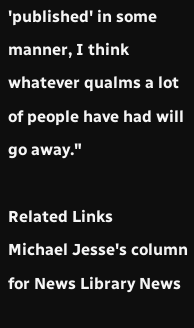'published' in some manner, I think whatever qualms a lot of people have had will go away."

Related Links
Michael Jesse's column for News Library News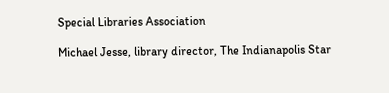Special Libraries Association

Michael Jesse, library director, The Indianapolis Star